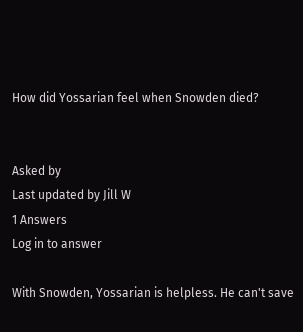How did Yossarian feel when Snowden died?


Asked by
Last updated by Jill W
1 Answers
Log in to answer

With Snowden, Yossarian is helpless. He can't save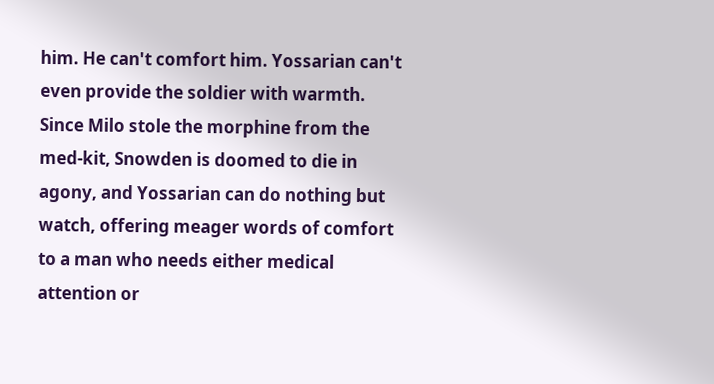him. He can't comfort him. Yossarian can't even provide the soldier with warmth. Since Milo stole the morphine from the med-kit, Snowden is doomed to die in agony, and Yossarian can do nothing but watch, offering meager words of comfort to a man who needs either medical attention or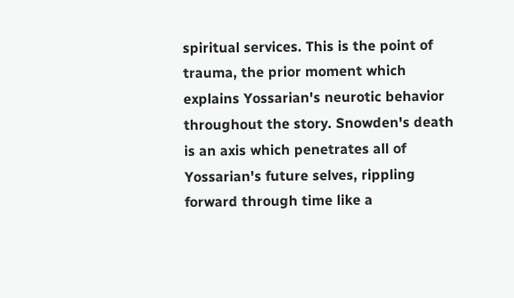spiritual services. This is the point of trauma, the prior moment which explains Yossarian's neurotic behavior throughout the story. Snowden's death is an axis which penetrates all of Yossarian's future selves, rippling forward through time like a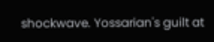shockwave. Yossarian's guilt at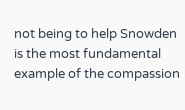not being to help Snowden is the most fundamental example of the compassion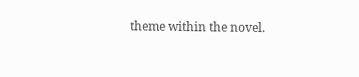theme within the novel.